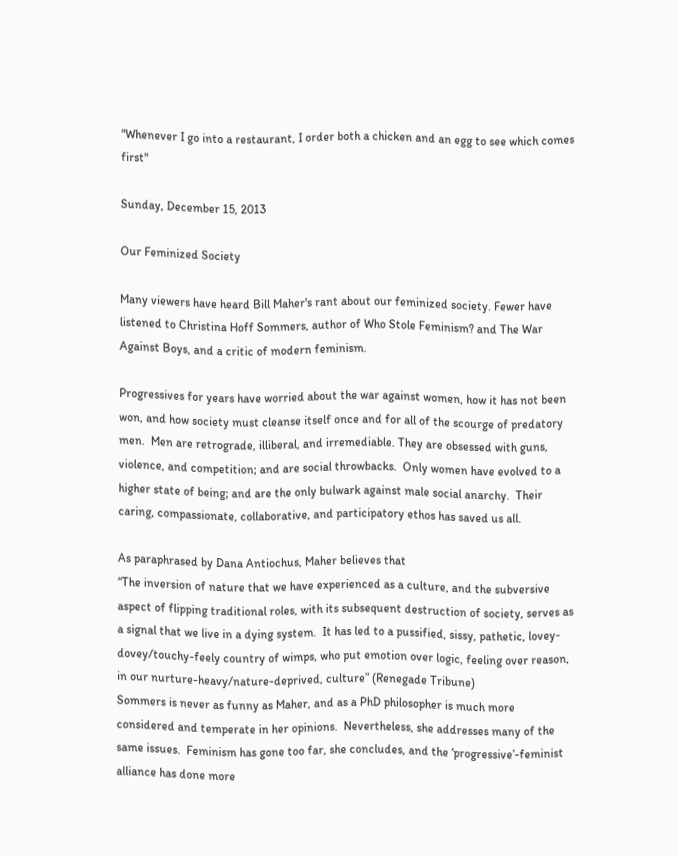"Whenever I go into a restaurant, I order both a chicken and an egg to see which comes first"

Sunday, December 15, 2013

Our Feminized Society

Many viewers have heard Bill Maher's rant about our feminized society. Fewer have listened to Christina Hoff Sommers, author of Who Stole Feminism? and The War Against Boys, and a critic of modern feminism.

Progressives for years have worried about the war against women, how it has not been won, and how society must cleanse itself once and for all of the scourge of predatory men.  Men are retrograde, illiberal, and irremediable. They are obsessed with guns, violence, and competition; and are social throwbacks.  Only women have evolved to a higher state of being; and are the only bulwark against male social anarchy.  Their caring, compassionate, collaborative, and participatory ethos has saved us all.

As paraphrased by Dana Antiochus, Maher believes that
“The inversion of nature that we have experienced as a culture, and the subversive aspect of flipping traditional roles, with its subsequent destruction of society, serves as a signal that we live in a dying system.  It has led to a pussified, sissy, pathetic, lovey-dovey/touchy-feely country of wimps, who put emotion over logic, feeling over reason, in our nurture-heavy/nature-deprived, culture” (Renegade Tribune)
Sommers is never as funny as Maher, and as a PhD philosopher is much more considered and temperate in her opinions.  Nevertheless, she addresses many of the same issues.  Feminism has gone too far, she concludes, and the ‘progressive’-feminist alliance has done more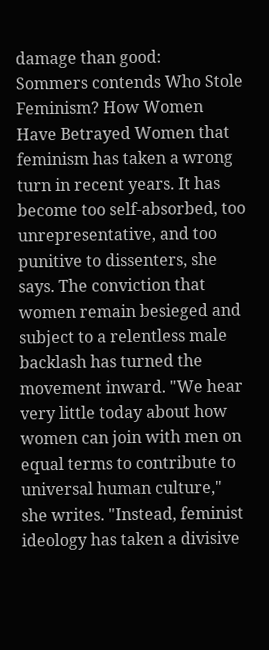damage than good:
Sommers contends Who Stole Feminism? How Women Have Betrayed Women that feminism has taken a wrong turn in recent years. It has become too self-absorbed, too unrepresentative, and too punitive to dissenters, she says. The conviction that women remain besieged and subject to a relentless male backlash has turned the movement inward. "We hear very little today about how women can join with men on equal terms to contribute to universal human culture," she writes. "Instead, feminist ideology has taken a divisive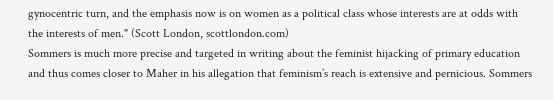gynocentric turn, and the emphasis now is on women as a political class whose interests are at odds with the interests of men." (Scott London, scottlondon.com)
Sommers is much more precise and targeted in writing about the feminist hijacking of primary education and thus comes closer to Maher in his allegation that feminism’s reach is extensive and pernicious. Sommers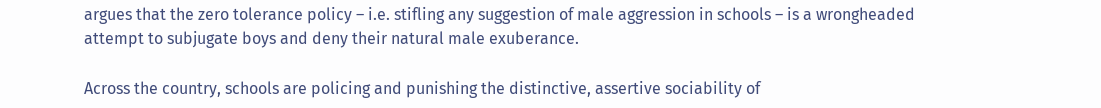argues that the zero tolerance policy – i.e. stifling any suggestion of male aggression in schools – is a wrongheaded attempt to subjugate boys and deny their natural male exuberance.

Across the country, schools are policing and punishing the distinctive, assertive sociability of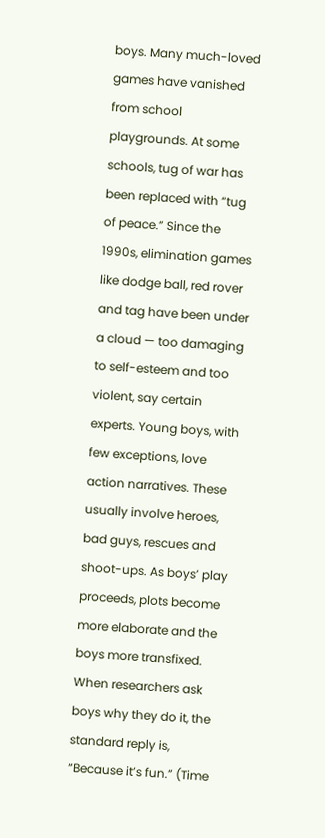boys. Many much-loved games have vanished from school playgrounds. At some schools, tug of war has been replaced with “tug of peace.” Since the 1990s, elimination games like dodge ball, red rover and tag have been under a cloud — too damaging to self-esteem and too violent, say certain experts. Young boys, with few exceptions, love action narratives. These usually involve heroes, bad guys, rescues and shoot-ups. As boys’ play proceeds, plots become more elaborate and the boys more transfixed. When researchers ask boys why they do it, the standard reply is, “Because it’s fun.” (Time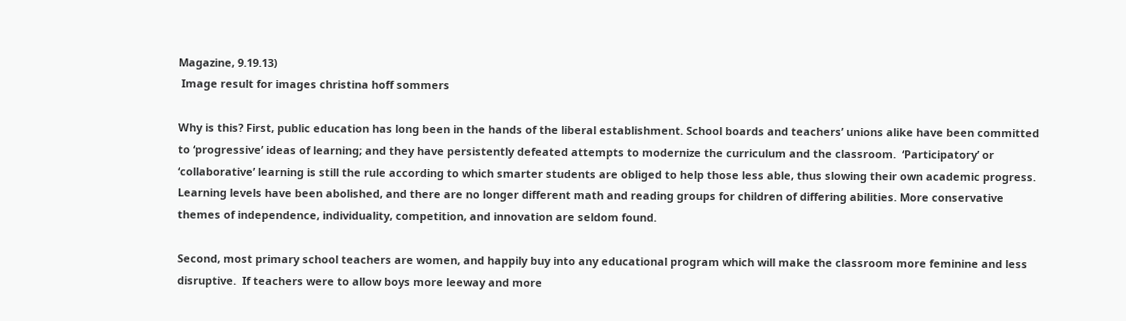Magazine, 9.19.13)
 Image result for images christina hoff sommers

Why is this? First, public education has long been in the hands of the liberal establishment. School boards and teachers’ unions alike have been committed to ‘progressive’ ideas of learning; and they have persistently defeated attempts to modernize the curriculum and the classroom.  ‘Participatory’ or ‘collaborative’ learning is still the rule according to which smarter students are obliged to help those less able, thus slowing their own academic progress. Learning levels have been abolished, and there are no longer different math and reading groups for children of differing abilities. More conservative themes of independence, individuality, competition, and innovation are seldom found.

Second, most primary school teachers are women, and happily buy into any educational program which will make the classroom more feminine and less disruptive.  If teachers were to allow boys more leeway and more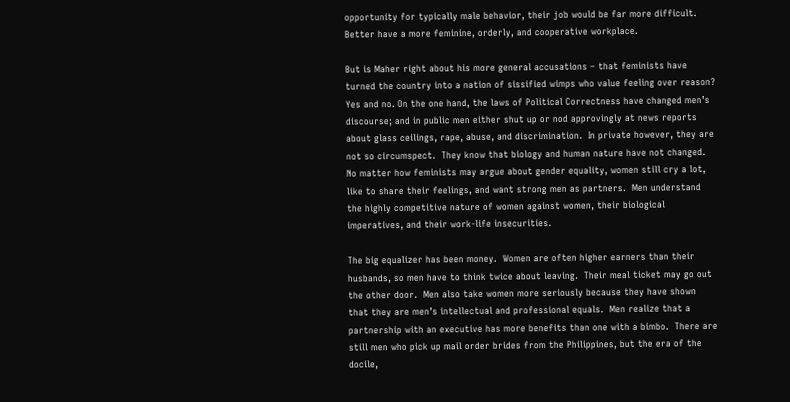opportunity for typically male behavior, their job would be far more difficult.  Better have a more feminine, orderly, and cooperative workplace.

But is Maher right about his more general accusations – that feminists have turned the country into a nation of sissified wimps who value feeling over reason? Yes and no. On the one hand, the laws of Political Correctness have changed men’s discourse; and in public men either shut up or nod approvingly at news reports about glass ceilings, rape, abuse, and discrimination.  In private however, they are not so circumspect.  They know that biology and human nature have not changed.  No matter how feminists may argue about gender equality, women still cry a lot, like to share their feelings, and want strong men as partners.  Men understand the highly competitive nature of women against women, their biological imperatives, and their work-life insecurities.

The big equalizer has been money.  Women are often higher earners than their husbands, so men have to think twice about leaving.  Their meal ticket may go out the other door.  Men also take women more seriously because they have shown that they are men’s intellectual and professional equals.  Men realize that a partnership with an executive has more benefits than one with a bimbo.  There are still men who pick up mail order brides from the Philippines, but the era of the docile,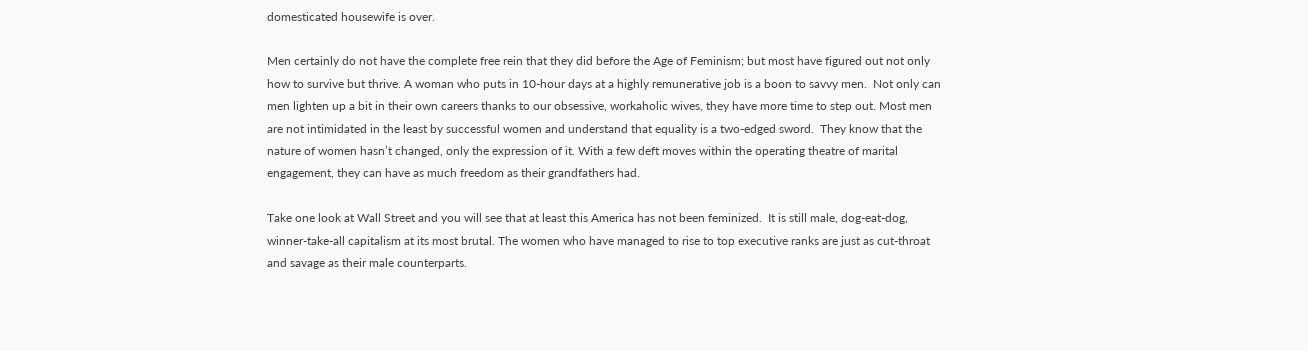domesticated housewife is over.

Men certainly do not have the complete free rein that they did before the Age of Feminism; but most have figured out not only how to survive but thrive. A woman who puts in 10-hour days at a highly remunerative job is a boon to savvy men.  Not only can men lighten up a bit in their own careers thanks to our obsessive, workaholic wives, they have more time to step out. Most men are not intimidated in the least by successful women and understand that equality is a two-edged sword.  They know that the nature of women hasn’t changed, only the expression of it. With a few deft moves within the operating theatre of marital engagement, they can have as much freedom as their grandfathers had.

Take one look at Wall Street and you will see that at least this America has not been feminized.  It is still male, dog-eat-dog, winner-take-all capitalism at its most brutal. The women who have managed to rise to top executive ranks are just as cut-throat and savage as their male counterparts.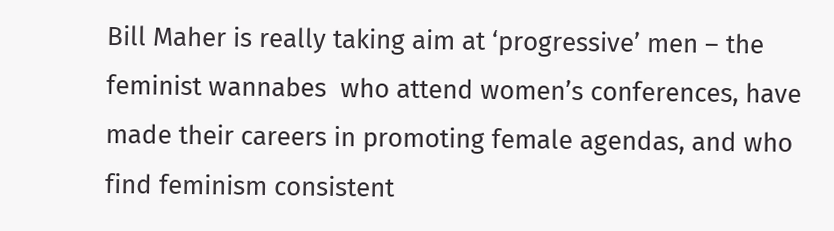Bill Maher is really taking aim at ‘progressive’ men – the feminist wannabes  who attend women’s conferences, have made their careers in promoting female agendas, and who find feminism consistent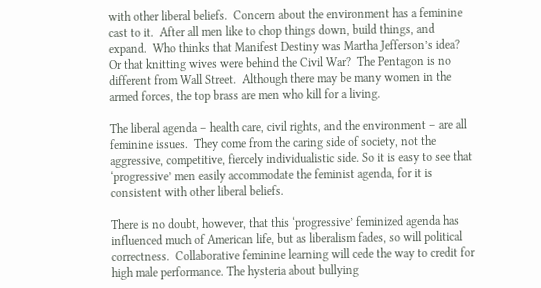with other liberal beliefs.  Concern about the environment has a feminine cast to it.  After all men like to chop things down, build things, and expand.  Who thinks that Manifest Destiny was Martha Jefferson’s idea? Or that knitting wives were behind the Civil War?  The Pentagon is no different from Wall Street.  Although there may be many women in the armed forces, the top brass are men who kill for a living.

The liberal agenda – health care, civil rights, and the environment – are all feminine issues.  They come from the caring side of society, not the aggressive, competitive, fiercely individualistic side. So it is easy to see that ‘progressive’ men easily accommodate the feminist agenda, for it is consistent with other liberal beliefs.

There is no doubt, however, that this ‘progressive’ feminized agenda has influenced much of American life, but as liberalism fades, so will political correctness.  Collaborative feminine learning will cede the way to credit for high male performance. The hysteria about bullying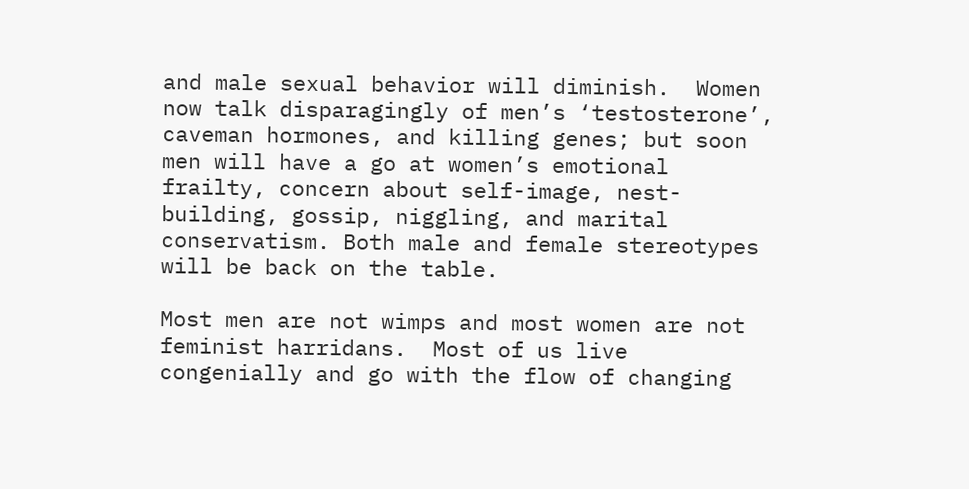and male sexual behavior will diminish.  Women now talk disparagingly of men’s ‘testosterone’, caveman hormones, and killing genes; but soon men will have a go at women’s emotional frailty, concern about self-image, nest-building, gossip, niggling, and marital conservatism. Both male and female stereotypes will be back on the table.

Most men are not wimps and most women are not feminist harridans.  Most of us live congenially and go with the flow of changing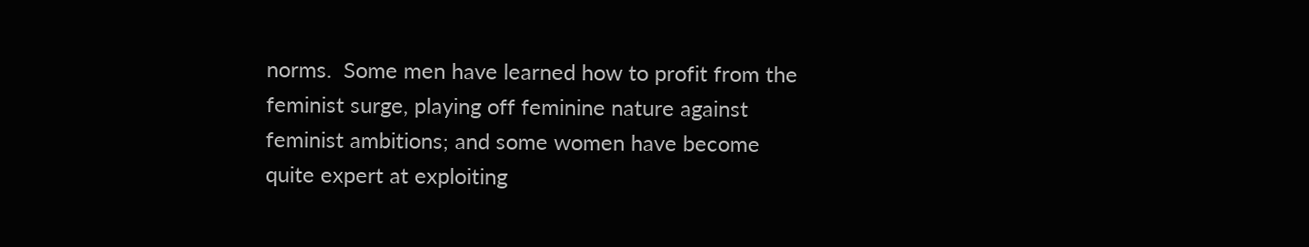norms.  Some men have learned how to profit from the feminist surge, playing off feminine nature against feminist ambitions; and some women have become quite expert at exploiting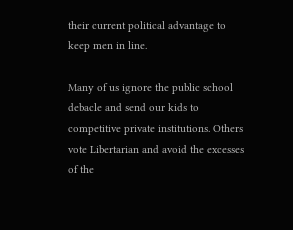their current political advantage to keep men in line.

Many of us ignore the public school debacle and send our kids to competitive private institutions. Others vote Libertarian and avoid the excesses of the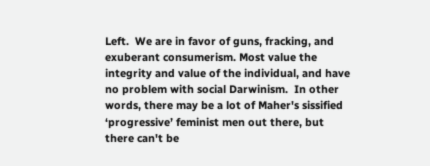Left.  We are in favor of guns, fracking, and exuberant consumerism. Most value the integrity and value of the individual, and have no problem with social Darwinism.  In other words, there may be a lot of Maher's sissified ‘progressive’ feminist men out there, but there can't be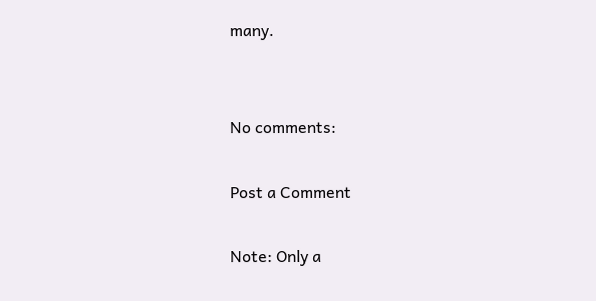many.


No comments:

Post a Comment

Note: Only a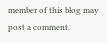member of this blog may post a comment.